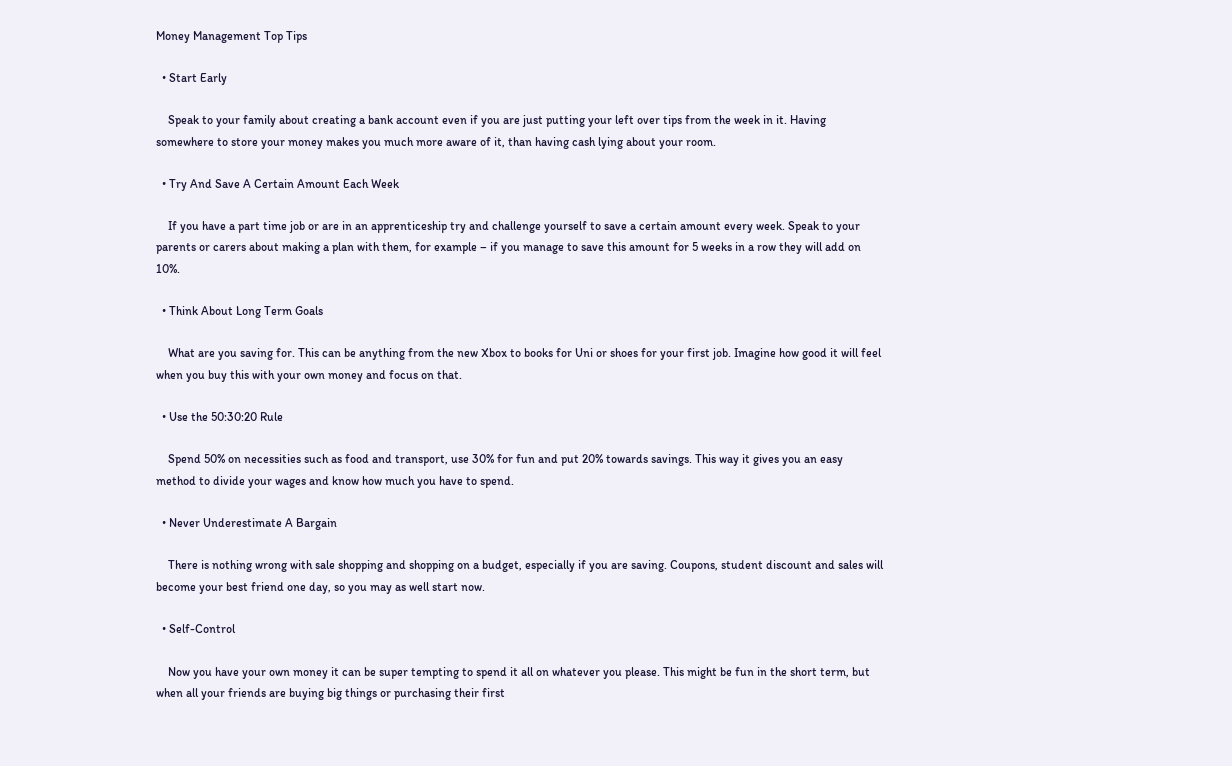Money Management Top Tips

  • Start Early

    Speak to your family about creating a bank account even if you are just putting your left over tips from the week in it. Having somewhere to store your money makes you much more aware of it, than having cash lying about your room.

  • Try And Save A Certain Amount Each Week

    If you have a part time job or are in an apprenticeship try and challenge yourself to save a certain amount every week. Speak to your parents or carers about making a plan with them, for example – if you manage to save this amount for 5 weeks in a row they will add on 10%.

  • Think About Long Term Goals

    What are you saving for. This can be anything from the new Xbox to books for Uni or shoes for your first job. Imagine how good it will feel when you buy this with your own money and focus on that.

  • Use the 50:30:20 Rule

    Spend 50% on necessities such as food and transport, use 30% for fun and put 20% towards savings. This way it gives you an easy method to divide your wages and know how much you have to spend.

  • Never Underestimate A Bargain

    There is nothing wrong with sale shopping and shopping on a budget, especially if you are saving. Coupons, student discount and sales will become your best friend one day, so you may as well start now.

  • Self-Control

    Now you have your own money it can be super tempting to spend it all on whatever you please. This might be fun in the short term, but when all your friends are buying big things or purchasing their first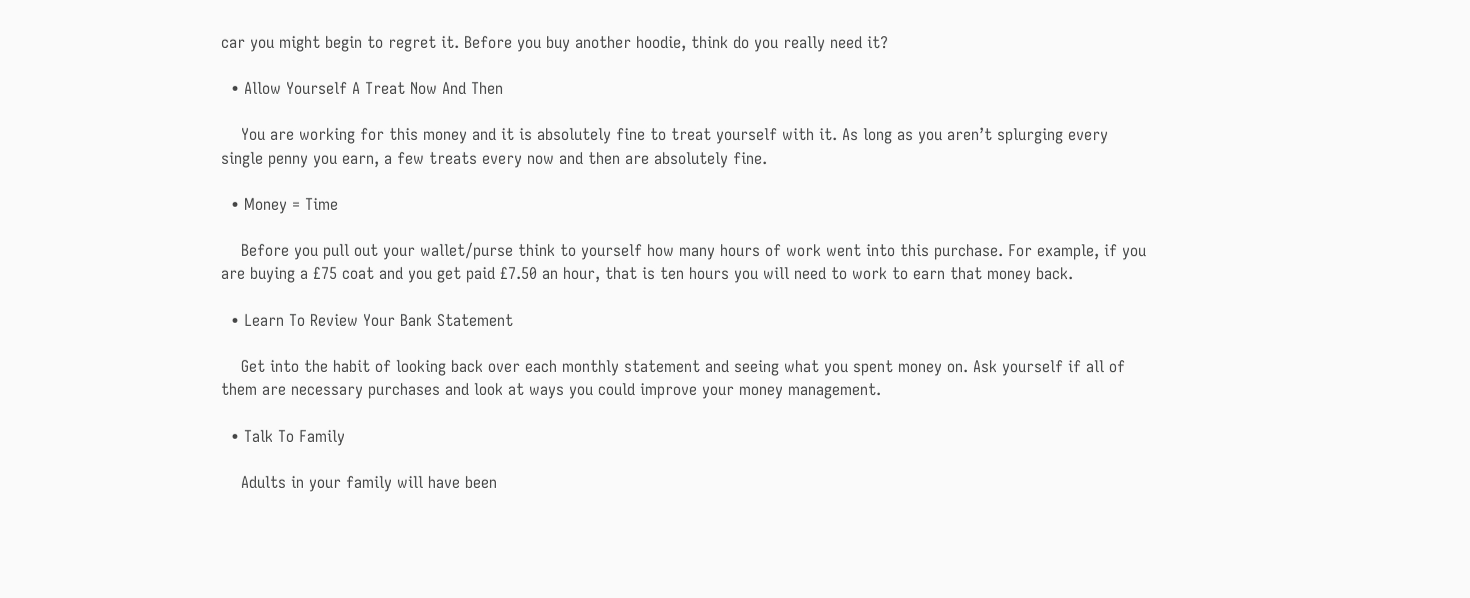car you might begin to regret it. Before you buy another hoodie, think do you really need it?

  • Allow Yourself A Treat Now And Then

    You are working for this money and it is absolutely fine to treat yourself with it. As long as you aren’t splurging every single penny you earn, a few treats every now and then are absolutely fine.

  • Money = Time

    Before you pull out your wallet/purse think to yourself how many hours of work went into this purchase. For example, if you are buying a £75 coat and you get paid £7.50 an hour, that is ten hours you will need to work to earn that money back.

  • Learn To Review Your Bank Statement

    Get into the habit of looking back over each monthly statement and seeing what you spent money on. Ask yourself if all of them are necessary purchases and look at ways you could improve your money management.

  • Talk To Family

    Adults in your family will have been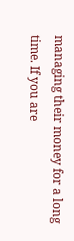managing their money for a long time. If you are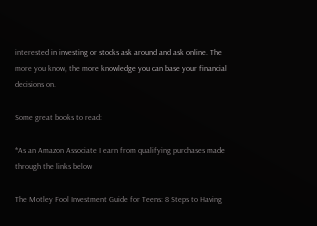interested in investing or stocks ask around and ask online. The more you know, the more knowledge you can base your financial decisions on.

Some great books to read:

*As an Amazon Associate I earn from qualifying purchases made through the links below

The Motley Fool Investment Guide for Teens: 8 Steps to Having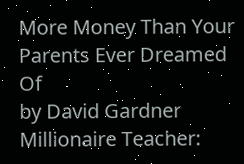More Money Than Your Parents Ever Dreamed Of
by David Gardner
Millionaire Teacher: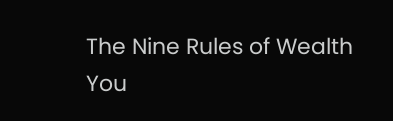The Nine Rules of Wealth You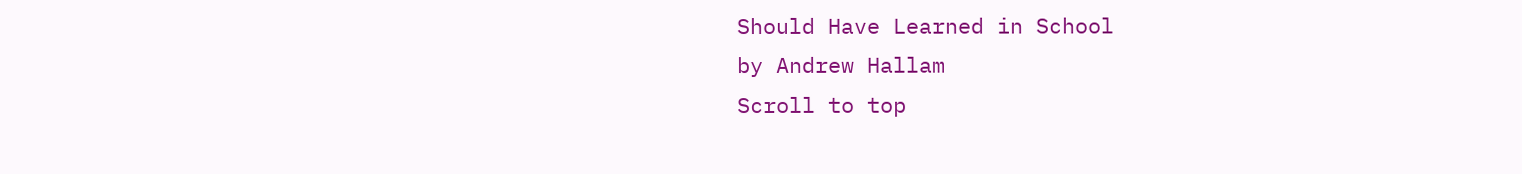Should Have Learned in School
by Andrew Hallam
Scroll to top